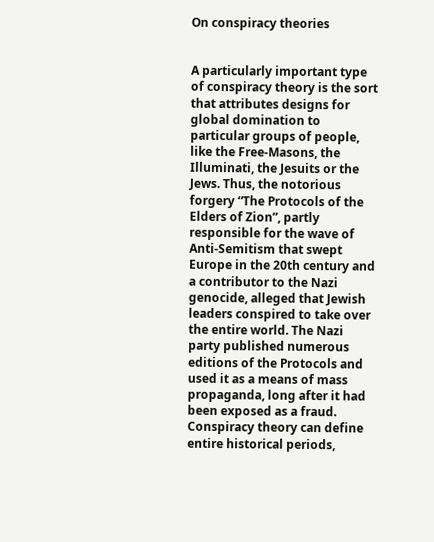On conspiracy theories


A particularly important type of conspiracy theory is the sort that attributes designs for global domination to particular groups of people, like the Free-Masons, the Illuminati, the Jesuits or the Jews. Thus, the notorious forgery “The Protocols of the Elders of Zion”, partly responsible for the wave of Anti-Semitism that swept Europe in the 20th century and a contributor to the Nazi genocide, alleged that Jewish leaders conspired to take over the entire world. The Nazi party published numerous editions of the Protocols and used it as a means of mass propaganda, long after it had been exposed as a fraud. Conspiracy theory can define entire historical periods,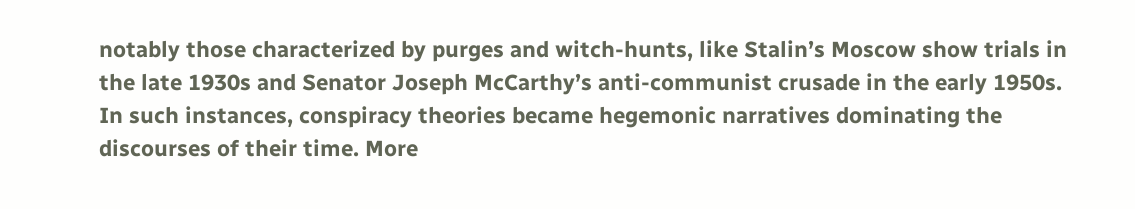notably those characterized by purges and witch-hunts, like Stalin’s Moscow show trials in the late 1930s and Senator Joseph McCarthy’s anti-communist crusade in the early 1950s. In such instances, conspiracy theories became hegemonic narratives dominating the discourses of their time. More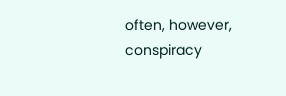often, however, conspiracy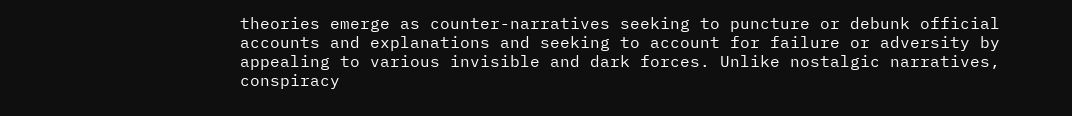theories emerge as counter-narratives seeking to puncture or debunk official accounts and explanations and seeking to account for failure or adversity by appealing to various invisible and dark forces. Unlike nostalgic narratives, conspiracy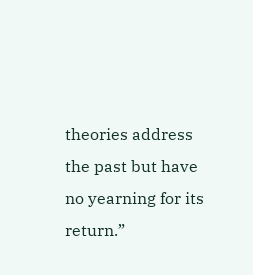theories address the past but have no yearning for its return.”